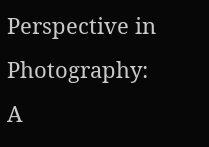Perspective in Photography: A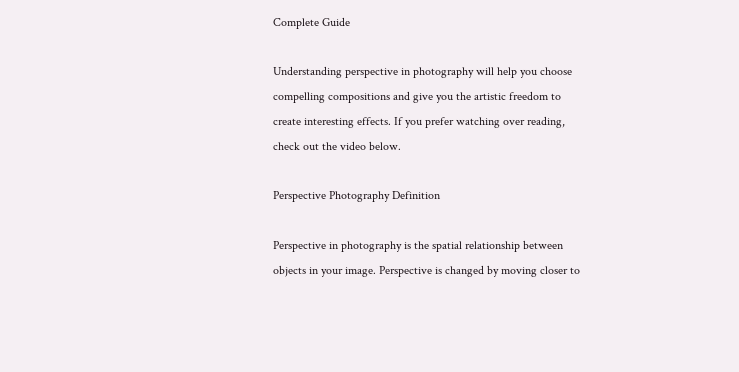Complete Guide

Understanding perspective in photography will help you choose compelling compositions and give you the artistic freedom to create interesting effects. If you prefer watching over reading, check out the video below.

Perspective Photography Definition

Perspective in photography is the spatial relationship between objects in your image. Perspective is changed by moving closer to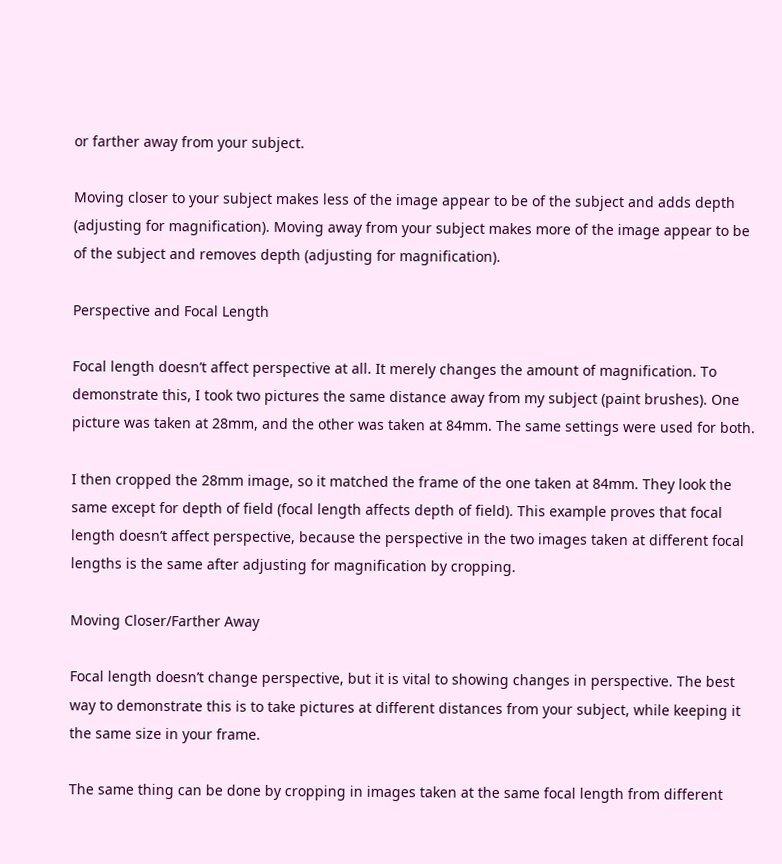or farther away from your subject.

Moving closer to your subject makes less of the image appear to be of the subject and adds depth (adjusting for magnification). Moving away from your subject makes more of the image appear to be of the subject and removes depth (adjusting for magnification).

Perspective and Focal Length

Focal length doesn’t affect perspective at all. It merely changes the amount of magnification. To demonstrate this, I took two pictures the same distance away from my subject (paint brushes). One picture was taken at 28mm, and the other was taken at 84mm. The same settings were used for both.

I then cropped the 28mm image, so it matched the frame of the one taken at 84mm. They look the same except for depth of field (focal length affects depth of field). This example proves that focal length doesn’t affect perspective, because the perspective in the two images taken at different focal lengths is the same after adjusting for magnification by cropping.

Moving Closer/Farther Away

Focal length doesn’t change perspective, but it is vital to showing changes in perspective. The best way to demonstrate this is to take pictures at different distances from your subject, while keeping it the same size in your frame.

The same thing can be done by cropping in images taken at the same focal length from different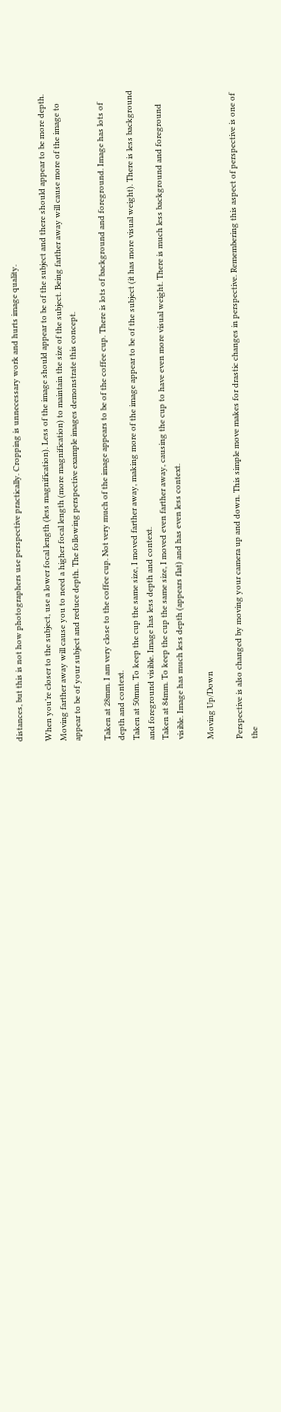distances, but this is not how photographers use perspective practically. Cropping is unnecessary work and hurts image quality.

When you’re closer to the subject, use a lower focal length (less magnification). Less of the image should appear to be of the subject and there should appear to be more depth. Moving farther away will cause you to need a higher focal length (more magnification) to maintain the size of the subject. Being farther away will cause more of the image to appear to be of your subject and reduce depth. The following perspective example images demonstrate this concept.

Taken at 28mm. I am very close to the coffee cup. Not very much of the image appears to be of the coffee cup. There is lots of background and foreground. Image has lots of depth and context.
Taken at 50mm. To keep the cup the same size, I moved farther away, making more of the image appear to be of the subject (it has more visual weight). There is less background and foreground visible. Image has less depth and context.
Taken at 84mm. To keep the cup the same size, I moved even farther away, causing the cup to have even more visual weight. There is much less background and foreground visible. Image has much less depth (appears flat) and has even less context.

Moving Up/Down

Perspective is also changed by moving your camera up and down. This simple move makes for drastic changes in perspective. Remembering this aspect of perspective is one of the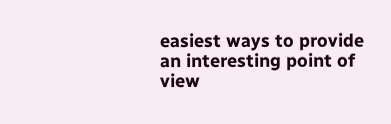easiest ways to provide an interesting point of view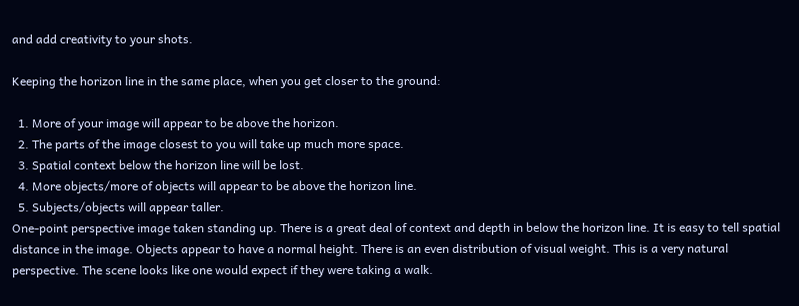and add creativity to your shots.

Keeping the horizon line in the same place, when you get closer to the ground:

  1. More of your image will appear to be above the horizon.
  2. The parts of the image closest to you will take up much more space.
  3. Spatial context below the horizon line will be lost.
  4. More objects/more of objects will appear to be above the horizon line.
  5. Subjects/objects will appear taller.
One-point perspective image taken standing up. There is a great deal of context and depth in below the horizon line. It is easy to tell spatial distance in the image. Objects appear to have a normal height. There is an even distribution of visual weight. This is a very natural perspective. The scene looks like one would expect if they were taking a walk.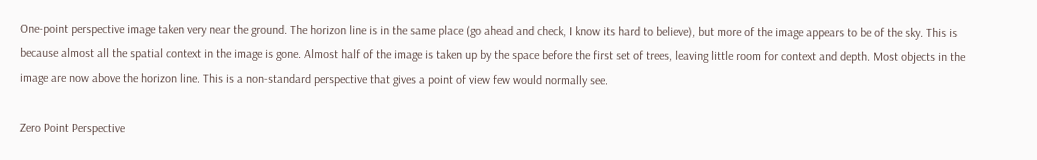One-point perspective image taken very near the ground. The horizon line is in the same place (go ahead and check, I know its hard to believe), but more of the image appears to be of the sky. This is because almost all the spatial context in the image is gone. Almost half of the image is taken up by the space before the first set of trees, leaving little room for context and depth. Most objects in the image are now above the horizon line. This is a non-standard perspective that gives a point of view few would normally see.

Zero Point Perspective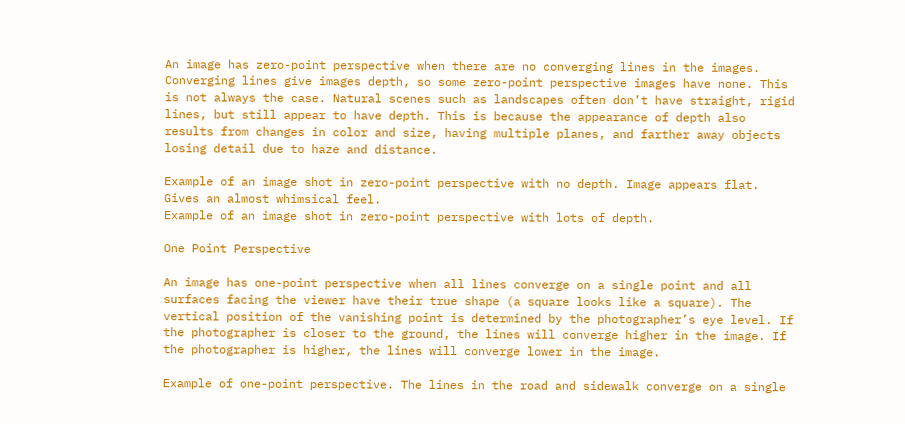An image has zero-point perspective when there are no converging lines in the images. Converging lines give images depth, so some zero-point perspective images have none. This is not always the case. Natural scenes such as landscapes often don’t have straight, rigid lines, but still appear to have depth. This is because the appearance of depth also results from changes in color and size, having multiple planes, and farther away objects losing detail due to haze and distance.

Example of an image shot in zero-point perspective with no depth. Image appears flat. Gives an almost whimsical feel.
Example of an image shot in zero-point perspective with lots of depth.

One Point Perspective

An image has one-point perspective when all lines converge on a single point and all surfaces facing the viewer have their true shape (a square looks like a square). The vertical position of the vanishing point is determined by the photographer’s eye level. If the photographer is closer to the ground, the lines will converge higher in the image. If the photographer is higher, the lines will converge lower in the image.

Example of one-point perspective. The lines in the road and sidewalk converge on a single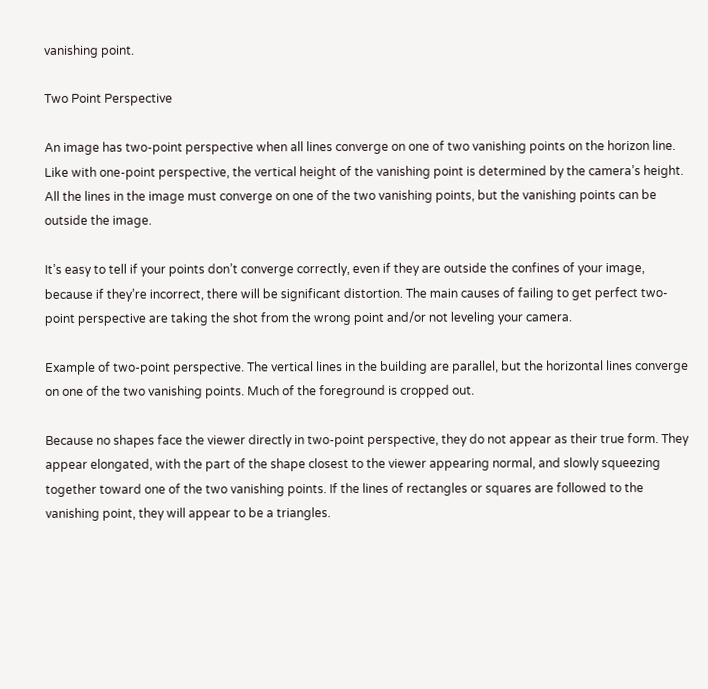vanishing point.

Two Point Perspective

An image has two-point perspective when all lines converge on one of two vanishing points on the horizon line. Like with one-point perspective, the vertical height of the vanishing point is determined by the camera’s height. All the lines in the image must converge on one of the two vanishing points, but the vanishing points can be outside the image.

It’s easy to tell if your points don’t converge correctly, even if they are outside the confines of your image, because if they’re incorrect, there will be significant distortion. The main causes of failing to get perfect two-point perspective are taking the shot from the wrong point and/or not leveling your camera.

Example of two-point perspective. The vertical lines in the building are parallel, but the horizontal lines converge on one of the two vanishing points. Much of the foreground is cropped out.

Because no shapes face the viewer directly in two-point perspective, they do not appear as their true form. They appear elongated, with the part of the shape closest to the viewer appearing normal, and slowly squeezing together toward one of the two vanishing points. If the lines of rectangles or squares are followed to the vanishing point, they will appear to be a triangles.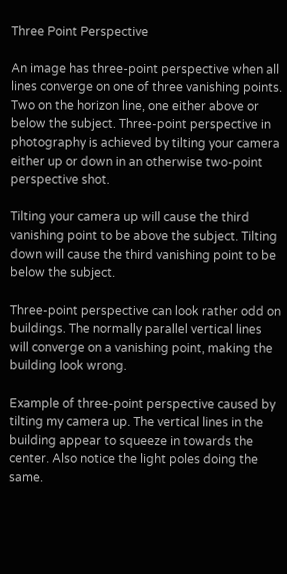Three Point Perspective

An image has three-point perspective when all lines converge on one of three vanishing points. Two on the horizon line, one either above or below the subject. Three-point perspective in photography is achieved by tilting your camera either up or down in an otherwise two-point perspective shot.

Tilting your camera up will cause the third vanishing point to be above the subject. Tilting down will cause the third vanishing point to be below the subject.

Three-point perspective can look rather odd on buildings. The normally parallel vertical lines will converge on a vanishing point, making the building look wrong.

Example of three-point perspective caused by tilting my camera up. The vertical lines in the building appear to squeeze in towards the center. Also notice the light poles doing the same.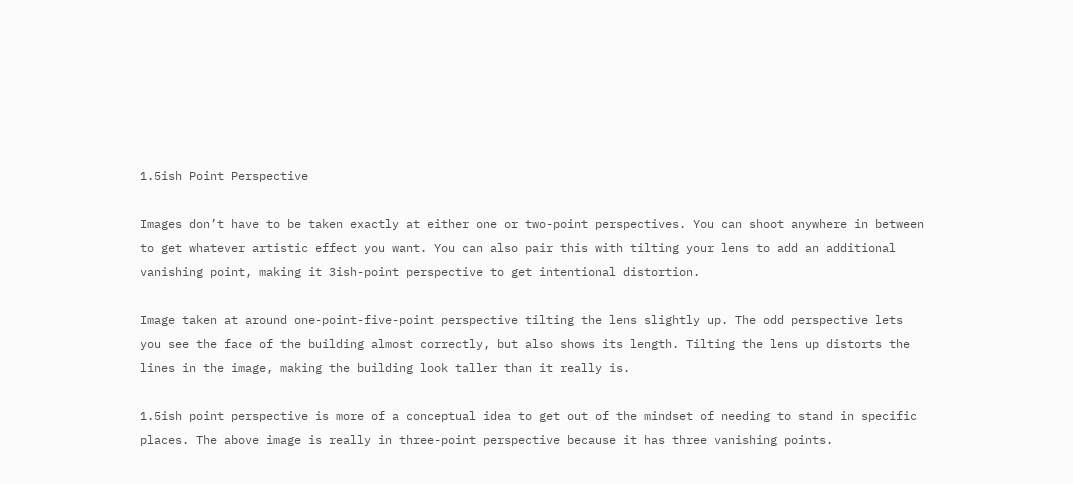1.5ish Point Perspective

Images don’t have to be taken exactly at either one or two-point perspectives. You can shoot anywhere in between to get whatever artistic effect you want. You can also pair this with tilting your lens to add an additional vanishing point, making it 3ish-point perspective to get intentional distortion.

Image taken at around one-point-five-point perspective tilting the lens slightly up. The odd perspective lets you see the face of the building almost correctly, but also shows its length. Tilting the lens up distorts the lines in the image, making the building look taller than it really is.

1.5ish point perspective is more of a conceptual idea to get out of the mindset of needing to stand in specific places. The above image is really in three-point perspective because it has three vanishing points.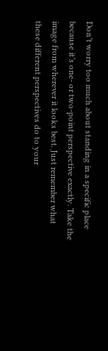Don’t worry too much about standing in a specific place because it’s one- or two-point perspective exactly. Take the image from wherever it looks best. Just remember what these different perspectives do to your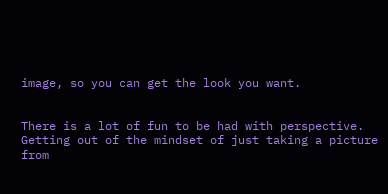image, so you can get the look you want.


There is a lot of fun to be had with perspective. Getting out of the mindset of just taking a picture from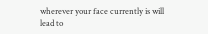wherever your face currently is will lead to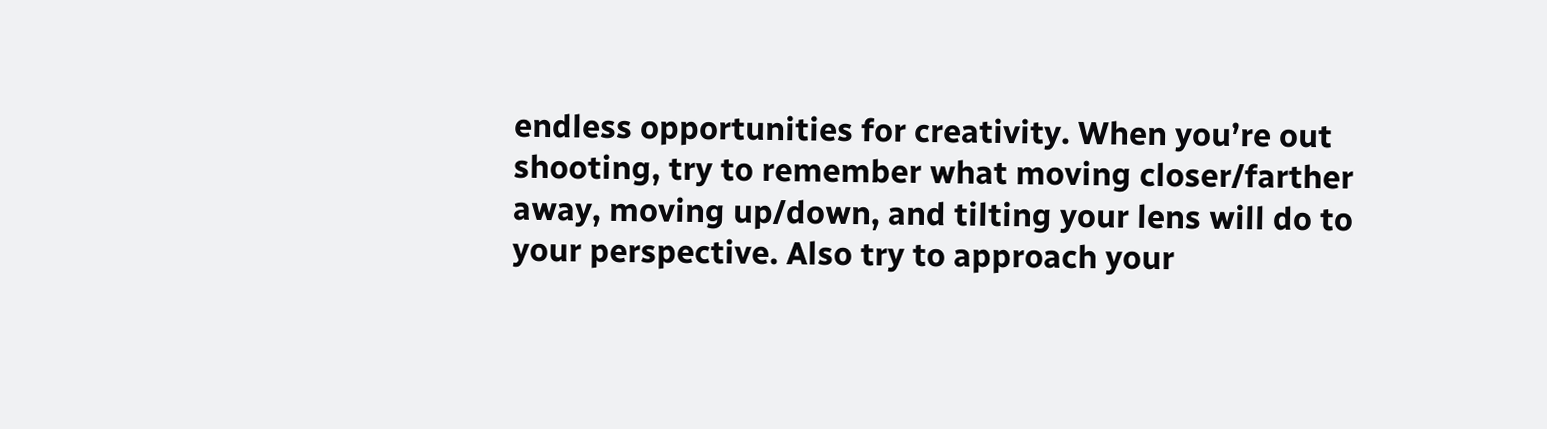endless opportunities for creativity. When you’re out shooting, try to remember what moving closer/farther away, moving up/down, and tilting your lens will do to your perspective. Also try to approach your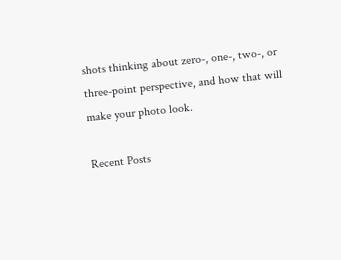shots thinking about zero-, one-, two-, or three-point perspective, and how that will make your photo look.

Recent Posts